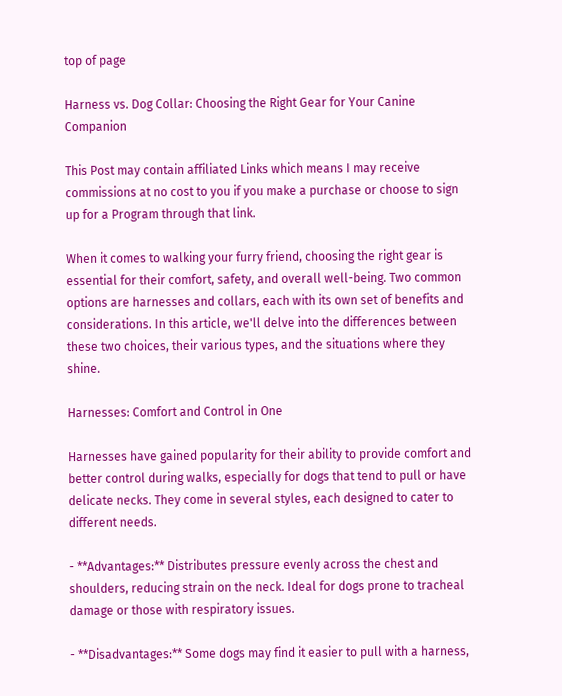top of page

Harness vs. Dog Collar: Choosing the Right Gear for Your Canine Companion

This Post may contain affiliated Links which means I may receive commissions at no cost to you if you make a purchase or choose to sign up for a Program through that link.

When it comes to walking your furry friend, choosing the right gear is essential for their comfort, safety, and overall well-being. Two common options are harnesses and collars, each with its own set of benefits and considerations. In this article, we'll delve into the differences between these two choices, their various types, and the situations where they shine.

Harnesses: Comfort and Control in One

Harnesses have gained popularity for their ability to provide comfort and better control during walks, especially for dogs that tend to pull or have delicate necks. They come in several styles, each designed to cater to different needs.

- **Advantages:** Distributes pressure evenly across the chest and shoulders, reducing strain on the neck. Ideal for dogs prone to tracheal damage or those with respiratory issues.

- **Disadvantages:** Some dogs may find it easier to pull with a harness,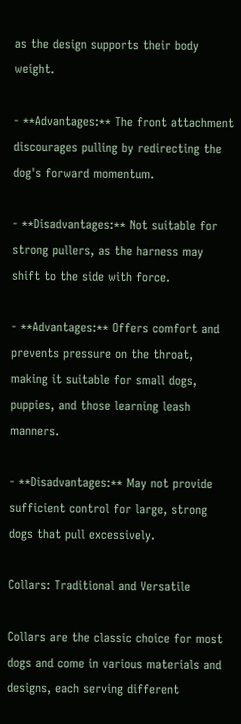as the design supports their body weight.

- **Advantages:** The front attachment discourages pulling by redirecting the dog's forward momentum.

- **Disadvantages:** Not suitable for strong pullers, as the harness may shift to the side with force.

- **Advantages:** Offers comfort and prevents pressure on the throat, making it suitable for small dogs, puppies, and those learning leash manners.

- **Disadvantages:** May not provide sufficient control for large, strong dogs that pull excessively.

Collars: Traditional and Versatile

Collars are the classic choice for most dogs and come in various materials and designs, each serving different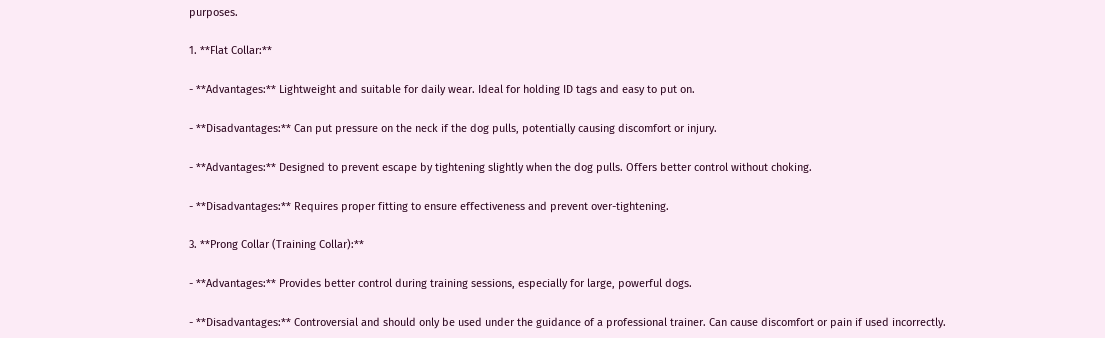purposes.

1. **Flat Collar:**

- **Advantages:** Lightweight and suitable for daily wear. Ideal for holding ID tags and easy to put on.

- **Disadvantages:** Can put pressure on the neck if the dog pulls, potentially causing discomfort or injury.

- **Advantages:** Designed to prevent escape by tightening slightly when the dog pulls. Offers better control without choking.

- **Disadvantages:** Requires proper fitting to ensure effectiveness and prevent over-tightening.

3. **Prong Collar (Training Collar):**

- **Advantages:** Provides better control during training sessions, especially for large, powerful dogs.

- **Disadvantages:** Controversial and should only be used under the guidance of a professional trainer. Can cause discomfort or pain if used incorrectly.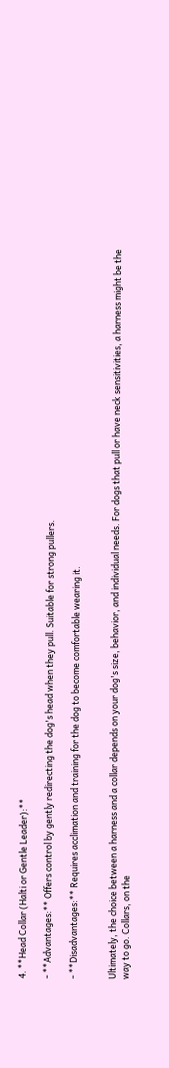4. **Head Collar (Halti or Gentle Leader):**

- **Advantages:** Offers control by gently redirecting the dog's head when they pull. Suitable for strong pullers.

- **Disadvantages:** Requires acclimation and training for the dog to become comfortable wearing it.


Ultimately, the choice between a harness and a collar depends on your dog's size, behavior, and individual needs. For dogs that pull or have neck sensitivities, a harness might be the way to go. Collars, on the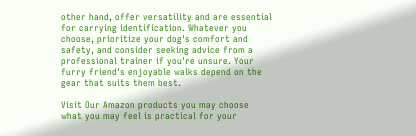other hand, offer versatility and are essential for carrying identification. Whatever you choose, prioritize your dog's comfort and safety, and consider seeking advice from a professional trainer if you're unsure. Your furry friend's enjoyable walks depend on the gear that suits them best.

Visit Our Amazon products you may choose what you may feel is practical for your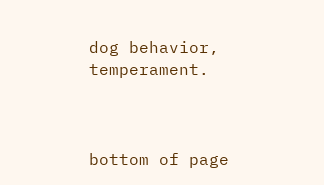dog behavior, temperament.



bottom of page